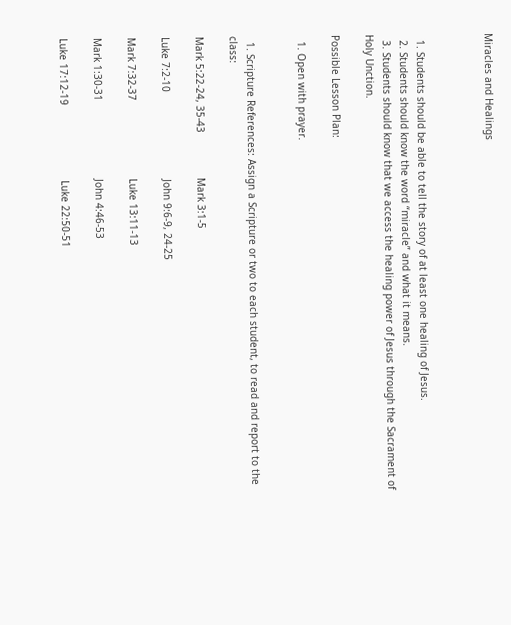Miracles and Healings



  1. Students should be able to tell the story of at least one healing of Jesus.
  2. Students should know the word “miracle” and what it means.
  3. Students should know that we access the healing power of Jesus through the Sacrament of Holy Unction.

Possible Lesson Plan:

  1. Open with prayer.


  1. Scripture References: Assign a Scripture or two to each student, to read and report to the class:

Mark 5:22-24, 35-43               Mark 3:1-5

Luke 7:2-10                             John 9:6-9, 24-25

Mark 7:32-37                          Luke 13:11-13

Mark 1:30-31                          John 4:46-53

Luke 17:12-19                         Luke 22:50-51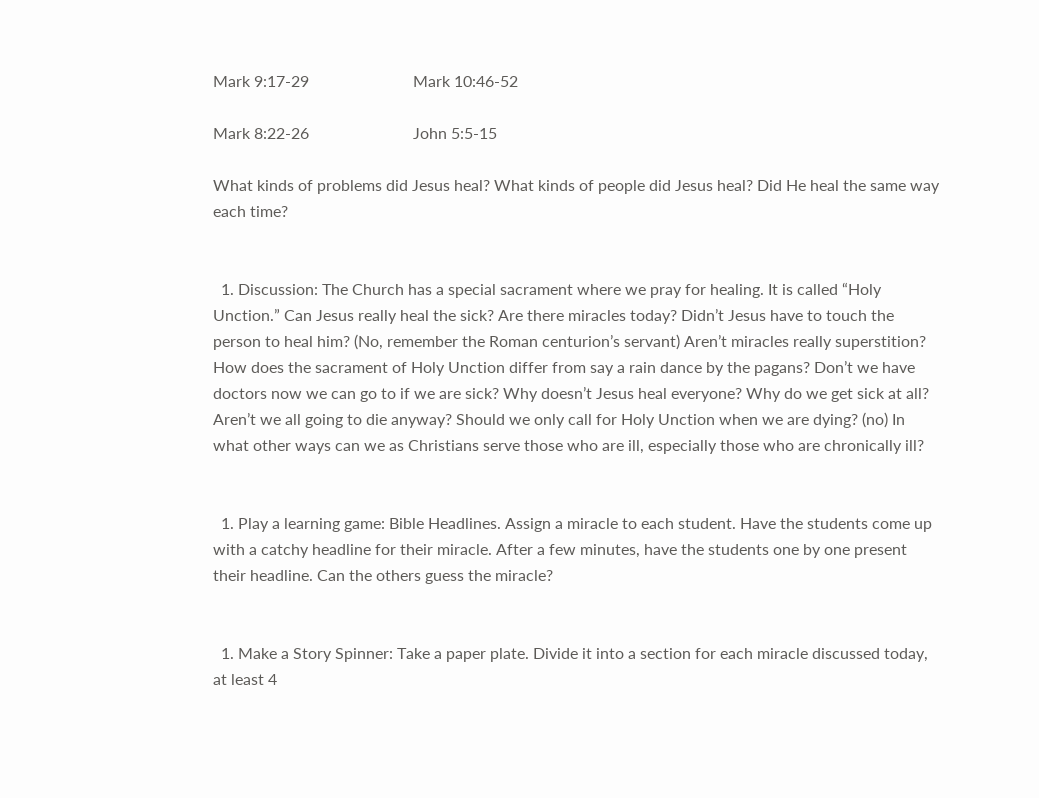Mark 9:17-29                          Mark 10:46-52

Mark 8:22-26                          John 5:5-15

What kinds of problems did Jesus heal? What kinds of people did Jesus heal? Did He heal the same way each time?


  1. Discussion: The Church has a special sacrament where we pray for healing. It is called “Holy Unction.” Can Jesus really heal the sick? Are there miracles today? Didn’t Jesus have to touch the person to heal him? (No, remember the Roman centurion’s servant) Aren’t miracles really superstition? How does the sacrament of Holy Unction differ from say a rain dance by the pagans? Don’t we have doctors now we can go to if we are sick? Why doesn’t Jesus heal everyone? Why do we get sick at all? Aren’t we all going to die anyway? Should we only call for Holy Unction when we are dying? (no) In what other ways can we as Christians serve those who are ill, especially those who are chronically ill?


  1. Play a learning game: Bible Headlines. Assign a miracle to each student. Have the students come up with a catchy headline for their miracle. After a few minutes, have the students one by one present their headline. Can the others guess the miracle?


  1. Make a Story Spinner: Take a paper plate. Divide it into a section for each miracle discussed today, at least 4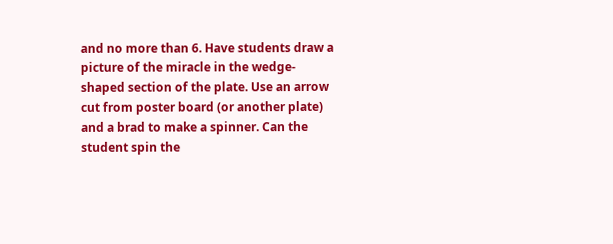and no more than 6. Have students draw a picture of the miracle in the wedge-shaped section of the plate. Use an arrow cut from poster board (or another plate) and a brad to make a spinner. Can the student spin the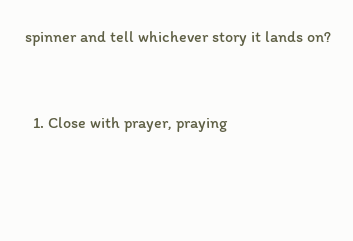spinner and tell whichever story it lands on?


  1. Close with prayer, praying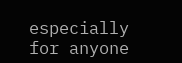especially for anyone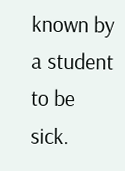known by a student to be sick.